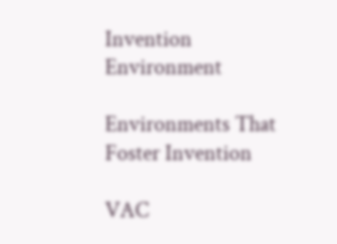Invention Environment

Environments That Foster Invention

VAC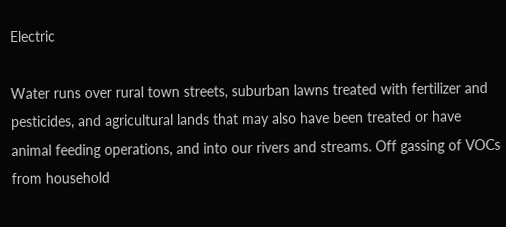Electric

Water runs over rural town streets, suburban lawns treated with fertilizer and pesticides, and agricultural lands that may also have been treated or have animal feeding operations, and into our rivers and streams. Off gassing of VOCs from household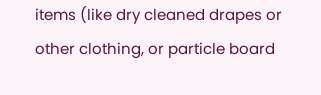items (like dry cleaned drapes or other clothing, or particle board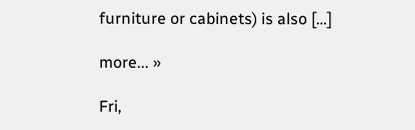furniture or cabinets) is also […]

more... »

Fri,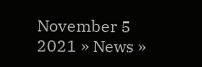November 5 2021 » News »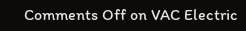Comments Off on VAC Electric